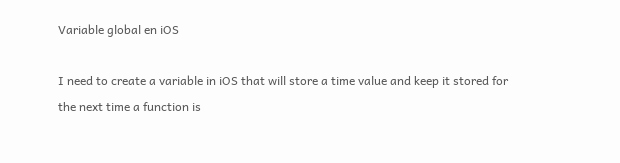Variable global en iOS

I need to create a variable in iOS that will store a time value and keep it stored for the next time a function is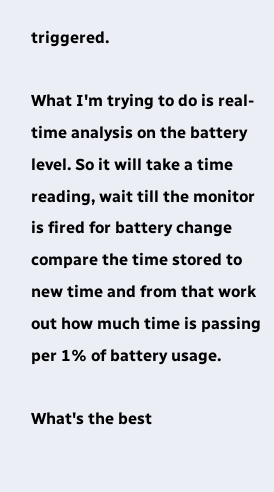triggered.

What I'm trying to do is real-time analysis on the battery level. So it will take a time reading, wait till the monitor is fired for battery change compare the time stored to new time and from that work out how much time is passing per 1% of battery usage.

What's the best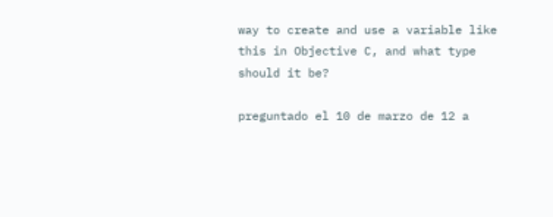way to create and use a variable like this in Objective C, and what type should it be?

preguntado el 10 de marzo de 12 a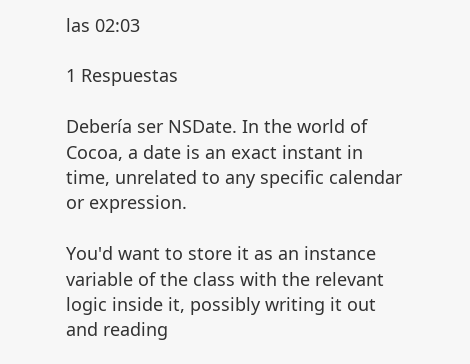las 02:03

1 Respuestas

Debería ser NSDate. In the world of Cocoa, a date is an exact instant in time, unrelated to any specific calendar or expression.

You'd want to store it as an instance variable of the class with the relevant logic inside it, possibly writing it out and reading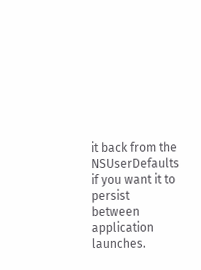it back from the NSUserDefaults if you want it to persist between application launches.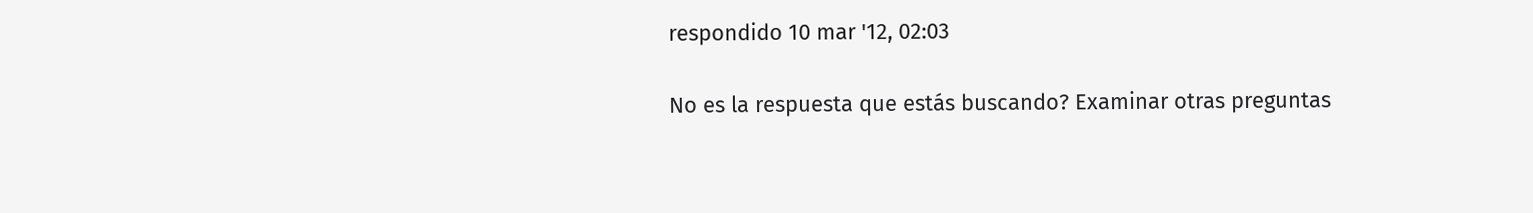respondido 10 mar '12, 02:03

No es la respuesta que estás buscando? Examinar otras preguntas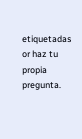etiquetadas or haz tu propia pregunta.